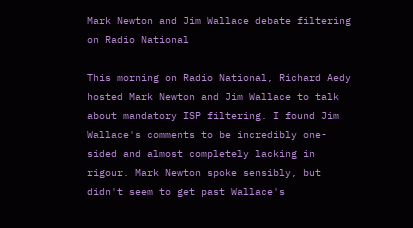Mark Newton and Jim Wallace debate filtering on Radio National

This morning on Radio National, Richard Aedy hosted Mark Newton and Jim Wallace to talk about mandatory ISP filtering. I found Jim Wallace's comments to be incredibly one-sided and almost completely lacking in rigour. Mark Newton spoke sensibly, but didn't seem to get past Wallace's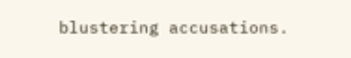blustering accusations.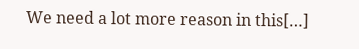We need a lot more reason in this[…]